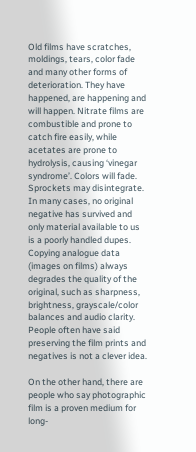Old films have scratches, moldings, tears, color fade and many other forms of deterioration. They have happened, are happening and will happen. Nitrate films are combustible and prone to catch fire easily, while acetates are prone to hydrolysis, causing ‘vinegar syndrome’. Colors will fade. Sprockets may disintegrate. In many cases, no original negative has survived and only material available to us is a poorly handled dupes. Copying analogue data (images on films) always degrades the quality of the original, such as sharpness, brightness, grayscale/color balances and audio clarity. People often have said preserving the film prints and negatives is not a clever idea.

On the other hand, there are people who say photographic film is a proven medium for long-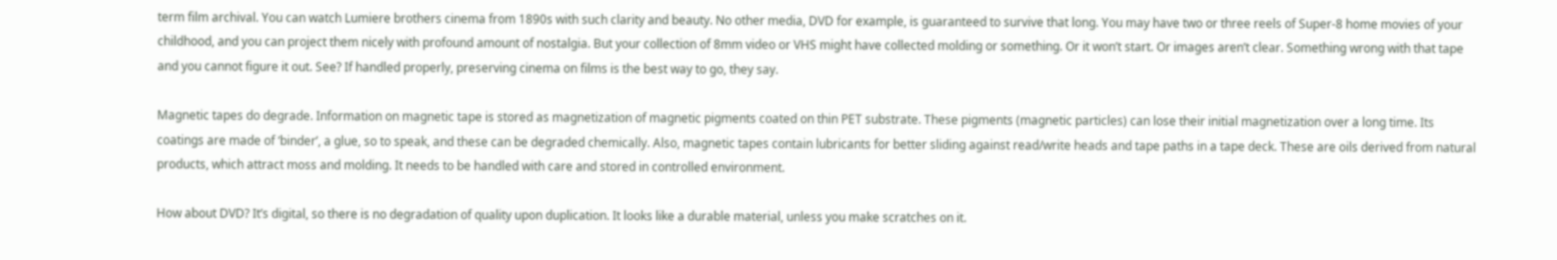term film archival. You can watch Lumiere brothers cinema from 1890s with such clarity and beauty. No other media, DVD for example, is guaranteed to survive that long. You may have two or three reels of Super-8 home movies of your childhood, and you can project them nicely with profound amount of nostalgia. But your collection of 8mm video or VHS might have collected molding or something. Or it won’t start. Or images aren’t clear. Something wrong with that tape and you cannot figure it out. See? If handled properly, preserving cinema on films is the best way to go, they say.

Magnetic tapes do degrade. Information on magnetic tape is stored as magnetization of magnetic pigments coated on thin PET substrate. These pigments (magnetic particles) can lose their initial magnetization over a long time. Its coatings are made of ‘binder’, a glue, so to speak, and these can be degraded chemically. Also, magnetic tapes contain lubricants for better sliding against read/write heads and tape paths in a tape deck. These are oils derived from natural products, which attract moss and molding. It needs to be handled with care and stored in controlled environment.

How about DVD? It’s digital, so there is no degradation of quality upon duplication. It looks like a durable material, unless you make scratches on it.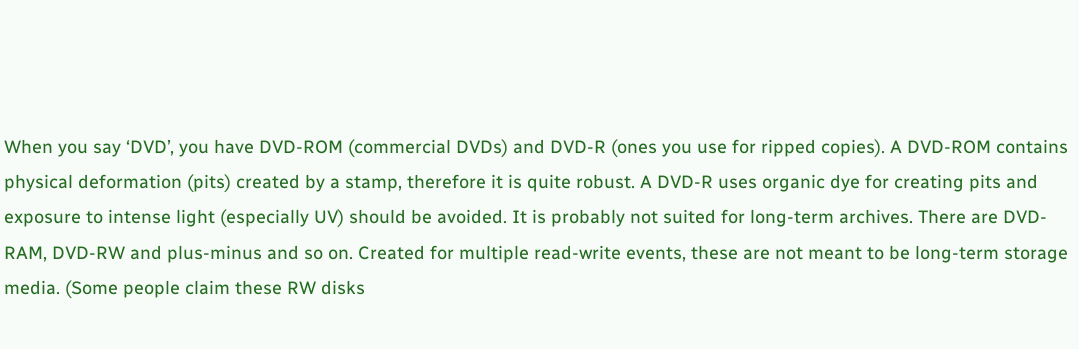When you say ‘DVD’, you have DVD-ROM (commercial DVDs) and DVD-R (ones you use for ripped copies). A DVD-ROM contains physical deformation (pits) created by a stamp, therefore it is quite robust. A DVD-R uses organic dye for creating pits and exposure to intense light (especially UV) should be avoided. It is probably not suited for long-term archives. There are DVD-RAM, DVD-RW and plus-minus and so on. Created for multiple read-write events, these are not meant to be long-term storage media. (Some people claim these RW disks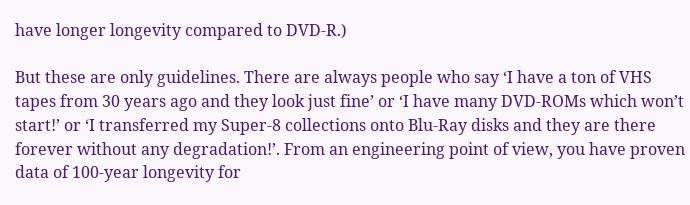have longer longevity compared to DVD-R.)

But these are only guidelines. There are always people who say ‘I have a ton of VHS tapes from 30 years ago and they look just fine’ or ‘I have many DVD-ROMs which won’t start!’ or ‘I transferred my Super-8 collections onto Blu-Ray disks and they are there forever without any degradation!’. From an engineering point of view, you have proven data of 100-year longevity for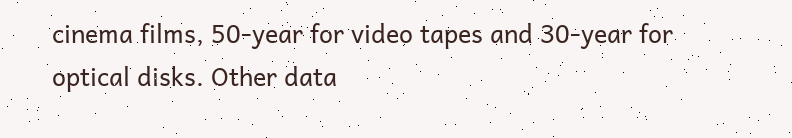cinema films, 50-year for video tapes and 30-year for optical disks. Other data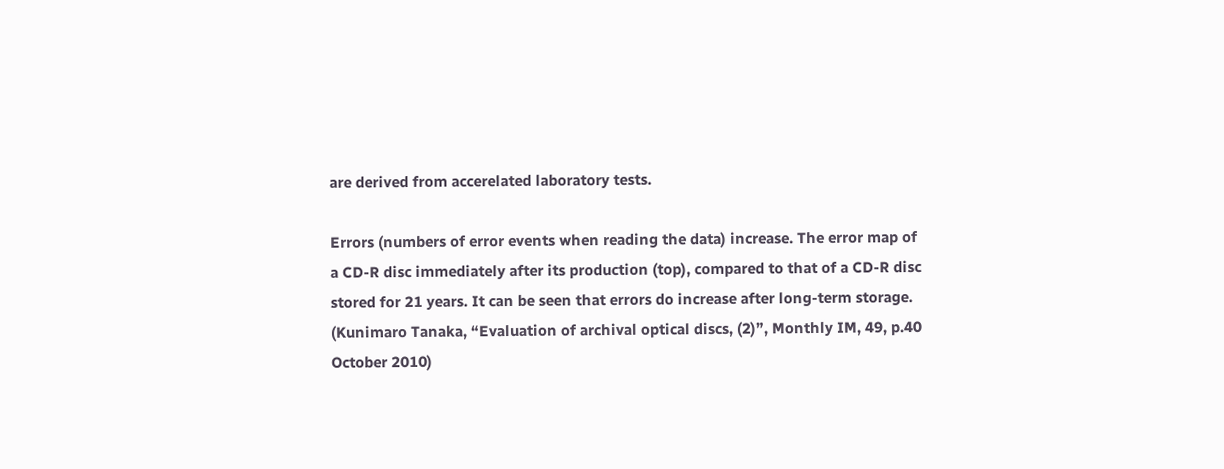are derived from accerelated laboratory tests.

Errors (numbers of error events when reading the data) increase. The error map of a CD-R disc immediately after its production (top), compared to that of a CD-R disc stored for 21 years. It can be seen that errors do increase after long-term storage. (Kunimaro Tanaka, “Evaluation of archival optical discs, (2)”, Monthly IM, 49, p.40 October 2010)